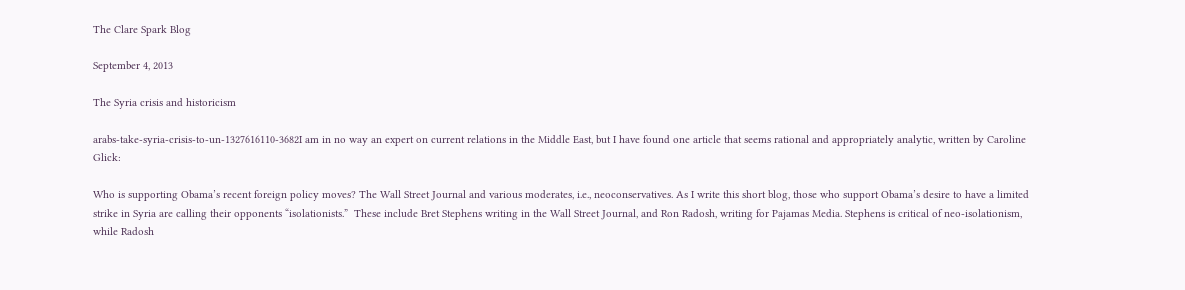The Clare Spark Blog

September 4, 2013

The Syria crisis and historicism

arabs-take-syria-crisis-to-un-1327616110-3682I am in no way an expert on current relations in the Middle East, but I have found one article that seems rational and appropriately analytic, written by Caroline Glick:

Who is supporting Obama’s recent foreign policy moves? The Wall Street Journal and various moderates, i.e., neoconservatives. As I write this short blog, those who support Obama’s desire to have a limited strike in Syria are calling their opponents “isolationists.”  These include Bret Stephens writing in the Wall Street Journal, and Ron Radosh, writing for Pajamas Media. Stephens is critical of neo-isolationism, while Radosh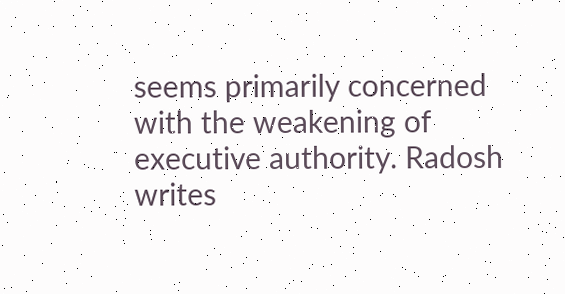seems primarily concerned with the weakening of executive authority. Radosh writes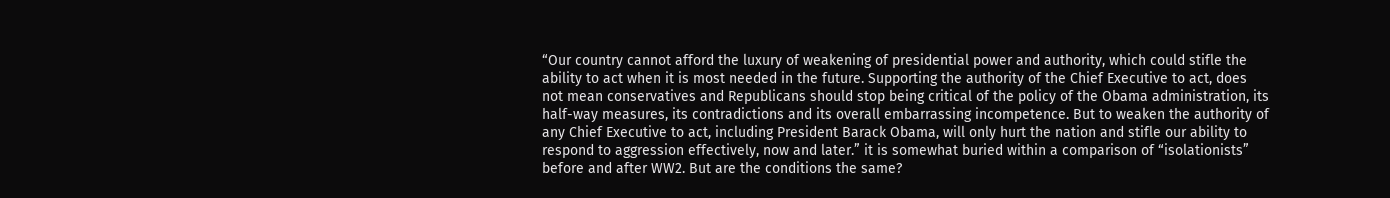“Our country cannot afford the luxury of weakening of presidential power and authority, which could stifle the ability to act when it is most needed in the future. Supporting the authority of the Chief Executive to act, does not mean conservatives and Republicans should stop being critical of the policy of the Obama administration, its half-way measures, its contradictions and its overall embarrassing incompetence. But to weaken the authority of any Chief Executive to act, including President Barack Obama, will only hurt the nation and stifle our ability to respond to aggression effectively, now and later.” it is somewhat buried within a comparison of “isolationists” before and after WW2. But are the conditions the same?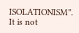ISOLATIONISM”. It is not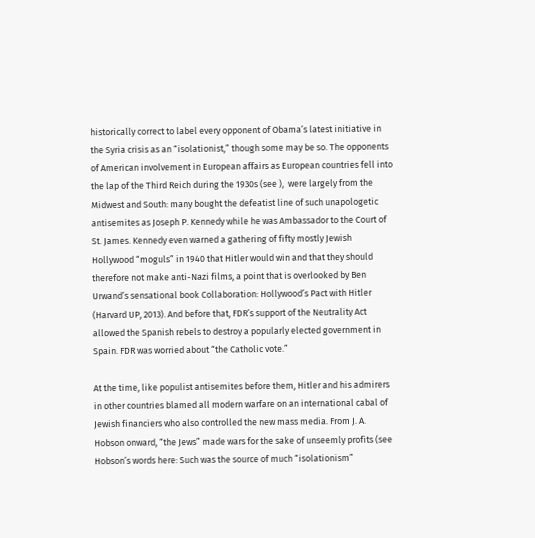historically correct to label every opponent of Obama’s latest initiative in the Syria crisis as an “isolationist,” though some may be so. The opponents of American involvement in European affairs as European countries fell into the lap of the Third Reich during the 1930s (see ),  were largely from the Midwest and South: many bought the defeatist line of such unapologetic antisemites as Joseph P. Kennedy while he was Ambassador to the Court of St. James. Kennedy even warned a gathering of fifty mostly Jewish Hollywood “moguls” in 1940 that Hitler would win and that they should therefore not make anti-Nazi films, a point that is overlooked by Ben Urwand’s sensational book Collaboration: Hollywood’s Pact with Hitler (Harvard UP, 2013). And before that, FDR’s support of the Neutrality Act allowed the Spanish rebels to destroy a popularly elected government in Spain. FDR was worried about “the Catholic vote.”

At the time, like populist antisemites before them, Hitler and his admirers in other countries blamed all modern warfare on an international cabal of Jewish financiers who also controlled the new mass media. From J. A. Hobson onward, “the Jews” made wars for the sake of unseemly profits (see Hobson’s words here: Such was the source of much “isolationism”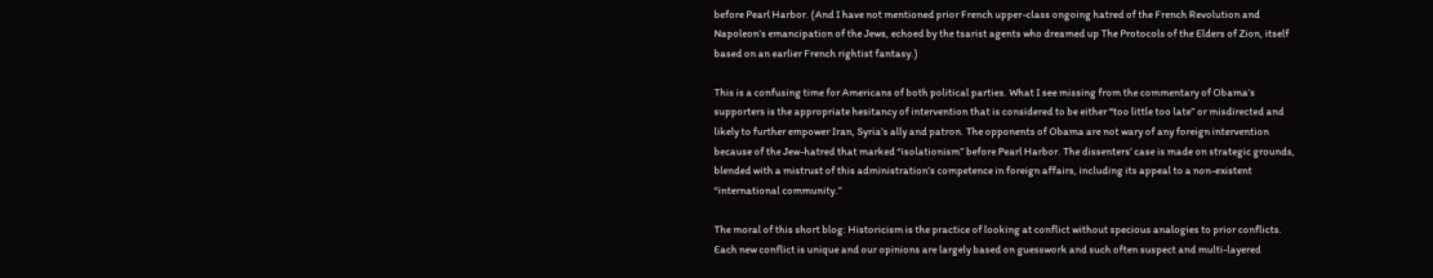before Pearl Harbor. (And I have not mentioned prior French upper-class ongoing hatred of the French Revolution and Napoleon’s emancipation of the Jews, echoed by the tsarist agents who dreamed up The Protocols of the Elders of Zion, itself based on an earlier French rightist fantasy.)

This is a confusing time for Americans of both political parties. What I see missing from the commentary of Obama’s supporters is the appropriate hesitancy of intervention that is considered to be either “too little too late” or misdirected and likely to further empower Iran, Syria’s ally and patron. The opponents of Obama are not wary of any foreign intervention because of the Jew-hatred that marked “isolationism” before Pearl Harbor. The dissenters’ case is made on strategic grounds, blended with a mistrust of this administration’s competence in foreign affairs, including its appeal to a non-existent “international community.”

The moral of this short blog: Historicism is the practice of looking at conflict without specious analogies to prior conflicts. Each new conflict is unique and our opinions are largely based on guesswork and such often suspect and multi-layered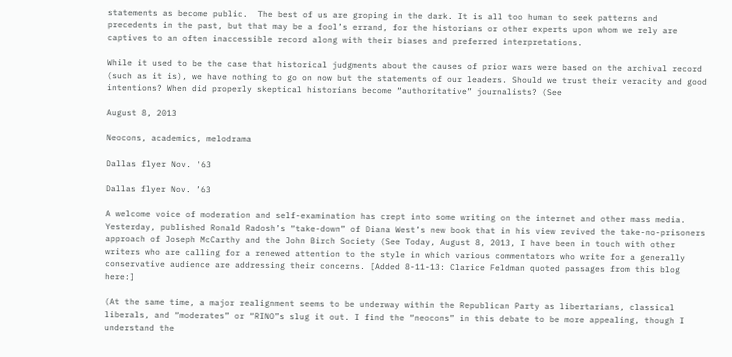statements as become public.  The best of us are groping in the dark. It is all too human to seek patterns and precedents in the past, but that may be a fool’s errand, for the historians or other experts upon whom we rely are captives to an often inaccessible record along with their biases and preferred interpretations.

While it used to be the case that historical judgments about the causes of prior wars were based on the archival record (such as it is), we have nothing to go on now but the statements of our leaders. Should we trust their veracity and good intentions? When did properly skeptical historians become “authoritative” journalists? (See

August 8, 2013

Neocons, academics, melodrama

Dallas flyer Nov. '63

Dallas flyer Nov. ’63

A welcome voice of moderation and self-examination has crept into some writing on the internet and other mass media. Yesterday, published Ronald Radosh’s “take-down” of Diana West’s new book that in his view revived the take-no-prisoners approach of Joseph McCarthy and the John Birch Society (See Today, August 8, 2013, I have been in touch with other writers who are calling for a renewed attention to the style in which various commentators who write for a generally conservative audience are addressing their concerns. [Added 8-11-13: Clarice Feldman quoted passages from this blog here:]

(At the same time, a major realignment seems to be underway within the Republican Party as libertarians, classical liberals, and “moderates” or “RINO”s slug it out. I find the “neocons” in this debate to be more appealing, though I understand the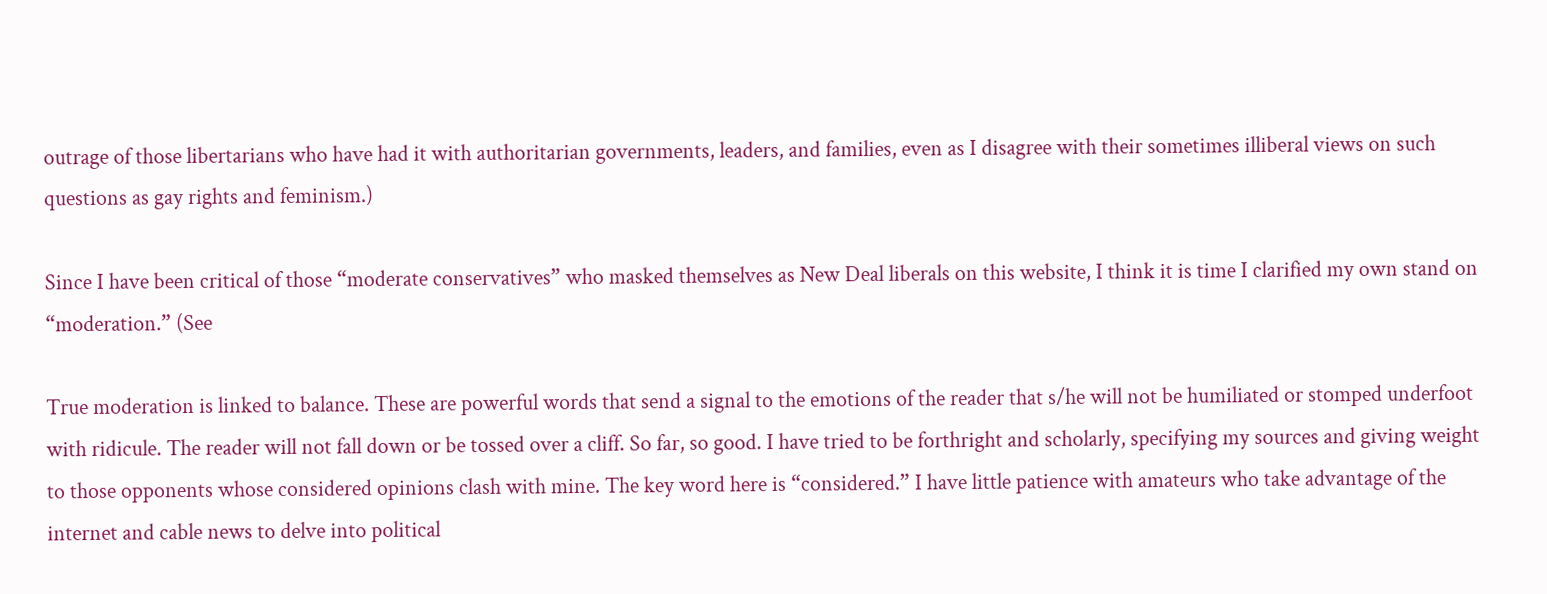outrage of those libertarians who have had it with authoritarian governments, leaders, and families, even as I disagree with their sometimes illiberal views on such questions as gay rights and feminism.)

Since I have been critical of those “moderate conservatives” who masked themselves as New Deal liberals on this website, I think it is time I clarified my own stand on “moderation.” (See

True moderation is linked to balance. These are powerful words that send a signal to the emotions of the reader that s/he will not be humiliated or stomped underfoot with ridicule. The reader will not fall down or be tossed over a cliff. So far, so good. I have tried to be forthright and scholarly, specifying my sources and giving weight to those opponents whose considered opinions clash with mine. The key word here is “considered.” I have little patience with amateurs who take advantage of the internet and cable news to delve into political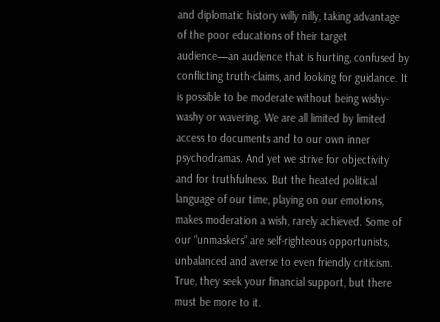and diplomatic history willy nilly, taking advantage of the poor educations of their target audience—an audience that is hurting, confused by conflicting truth-claims, and looking for guidance. It is possible to be moderate without being wishy-washy or wavering. We are all limited by limited access to documents and to our own inner psychodramas. And yet we strive for objectivity and for truthfulness. But the heated political language of our time, playing on our emotions, makes moderation a wish, rarely achieved. Some of our “unmaskers” are self-righteous opportunists, unbalanced and averse to even friendly criticism. True, they seek your financial support, but there must be more to it.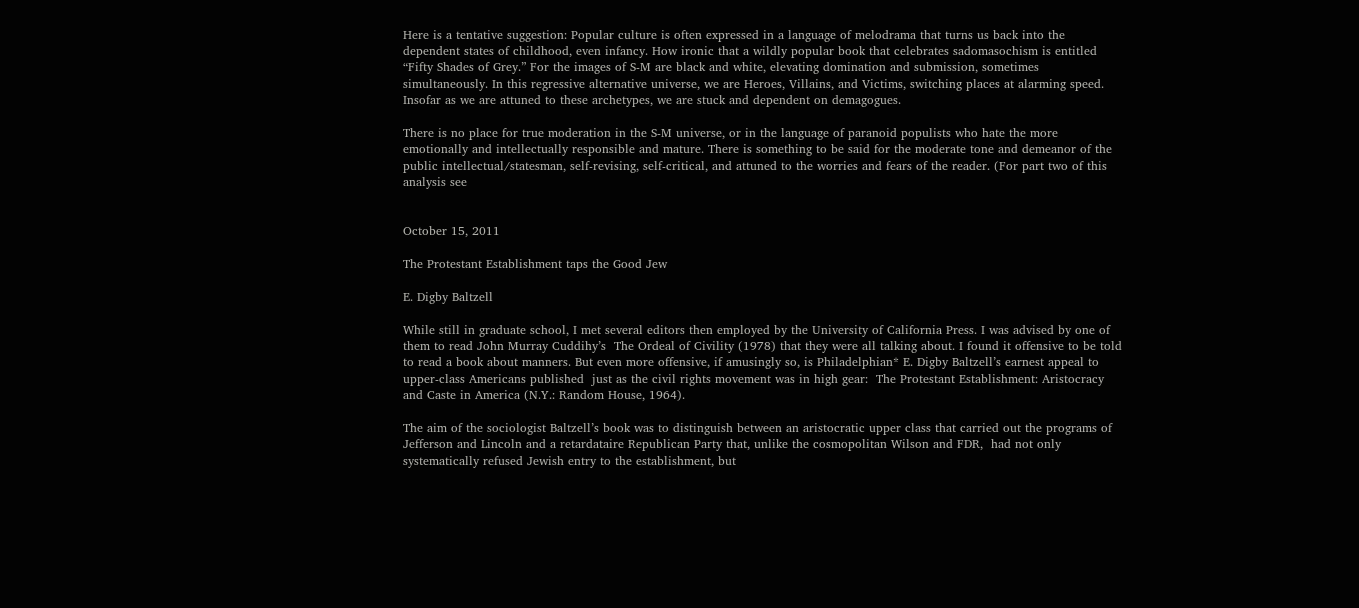Here is a tentative suggestion: Popular culture is often expressed in a language of melodrama that turns us back into the dependent states of childhood, even infancy. How ironic that a wildly popular book that celebrates sadomasochism is entitled “Fifty Shades of Grey.” For the images of S-M are black and white, elevating domination and submission, sometimes simultaneously. In this regressive alternative universe, we are Heroes, Villains, and Victims, switching places at alarming speed. Insofar as we are attuned to these archetypes, we are stuck and dependent on demagogues.

There is no place for true moderation in the S-M universe, or in the language of paranoid populists who hate the more emotionally and intellectually responsible and mature. There is something to be said for the moderate tone and demeanor of the public intellectual/statesman, self-revising, self-critical, and attuned to the worries and fears of the reader. (For part two of this analysis see


October 15, 2011

The Protestant Establishment taps the Good Jew

E. Digby Baltzell

While still in graduate school, I met several editors then employed by the University of California Press. I was advised by one of them to read John Murray Cuddihy’s  The Ordeal of Civility (1978) that they were all talking about. I found it offensive to be told to read a book about manners. But even more offensive, if amusingly so, is Philadelphian* E. Digby Baltzell’s earnest appeal to upper-class Americans published  just as the civil rights movement was in high gear:  The Protestant Establishment: Aristocracy and Caste in America (N.Y.: Random House, 1964).

The aim of the sociologist Baltzell’s book was to distinguish between an aristocratic upper class that carried out the programs of Jefferson and Lincoln and a retardataire Republican Party that, unlike the cosmopolitan Wilson and FDR,  had not only systematically refused Jewish entry to the establishment, but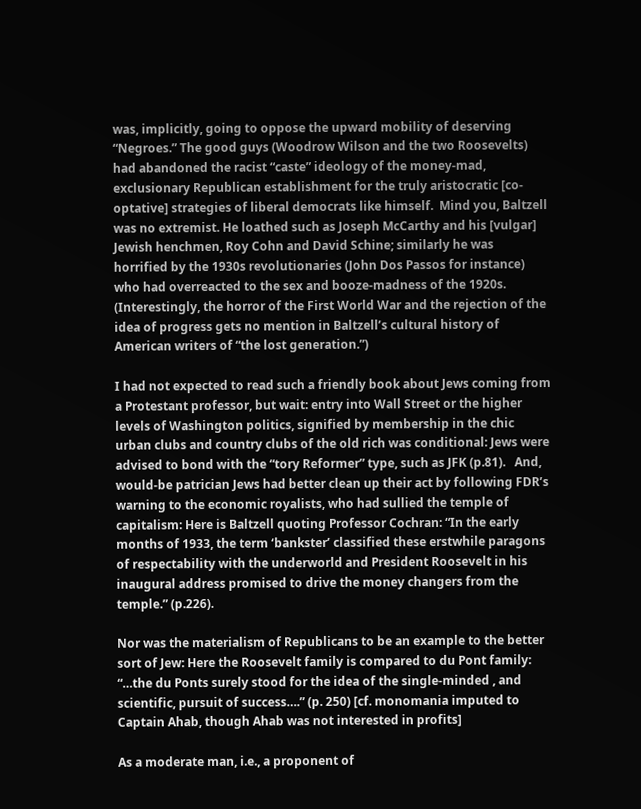was, implicitly, going to oppose the upward mobility of deserving “Negroes.” The good guys (Woodrow Wilson and the two Roosevelts) had abandoned the racist “caste” ideology of the money-mad, exclusionary Republican establishment for the truly aristocratic [co-optative] strategies of liberal democrats like himself.  Mind you, Baltzell was no extremist. He loathed such as Joseph McCarthy and his [vulgar] Jewish henchmen, Roy Cohn and David Schine; similarly he was horrified by the 1930s revolutionaries (John Dos Passos for instance) who had overreacted to the sex and booze-madness of the 1920s. (Interestingly, the horror of the First World War and the rejection of the idea of progress gets no mention in Baltzell’s cultural history of American writers of “the lost generation.”)

I had not expected to read such a friendly book about Jews coming from a Protestant professor, but wait: entry into Wall Street or the higher levels of Washington politics, signified by membership in the chic urban clubs and country clubs of the old rich was conditional: Jews were advised to bond with the “tory Reformer” type, such as JFK (p.81).   And, would-be patrician Jews had better clean up their act by following FDR’s warning to the economic royalists, who had sullied the temple of capitalism: Here is Baltzell quoting Professor Cochran: “In the early months of 1933, the term ‘bankster’ classified these erstwhile paragons of respectability with the underworld and President Roosevelt in his inaugural address promised to drive the money changers from the temple.” (p.226).

Nor was the materialism of Republicans to be an example to the better sort of Jew: Here the Roosevelt family is compared to du Pont family: “…the du Ponts surely stood for the idea of the single-minded , and scientific, pursuit of success….” (p. 250) [cf. monomania imputed to Captain Ahab, though Ahab was not interested in profits]

As a moderate man, i.e., a proponent of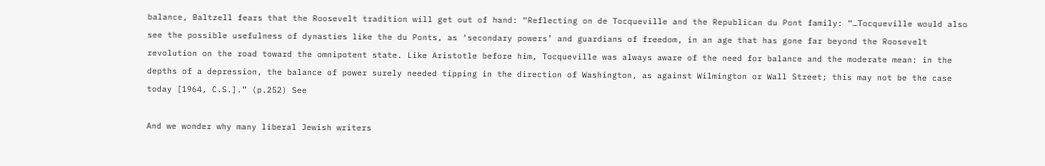balance, Baltzell fears that the Roosevelt tradition will get out of hand: “Reflecting on de Tocqueville and the Republican du Pont family: “…Tocqueville would also see the possible usefulness of dynasties like the du Ponts, as ‘secondary powers’ and guardians of freedom, in an age that has gone far beyond the Roosevelt revolution on the road toward the omnipotent state. Like Aristotle before him, Tocqueville was always aware of the need for balance and the moderate mean: in the depths of a depression, the balance of power surely needed tipping in the direction of Washington, as against Wilmington or Wall Street; this may not be the case today [1964, C.S.].” (p.252) See

And we wonder why many liberal Jewish writers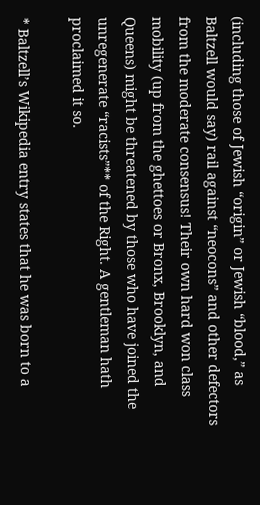(including those of Jewish “origin” or Jewish “blood,” as Baltzell would say) rail against “neocons” and other defectors from the moderate consensus! Their own hard won class mobility (up from the ghettoes or Bronx, Brooklyn, and Queens) might be threatened by those who have joined the unregenerate “racists”** of the Right. A gentleman hath proclaimed it so.

* Baltzell’s Wikipedia entry states that he was born to a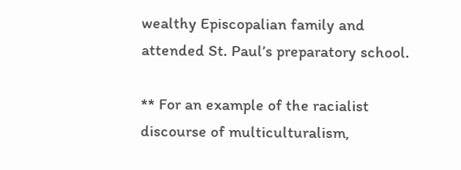wealthy Episcopalian family and attended St. Paul’s preparatory school.

** For an example of the racialist discourse of multiculturalism,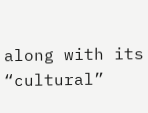along with its “cultural”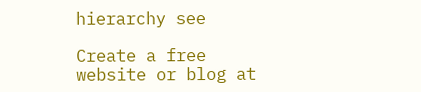hierarchy see

Create a free website or blog at